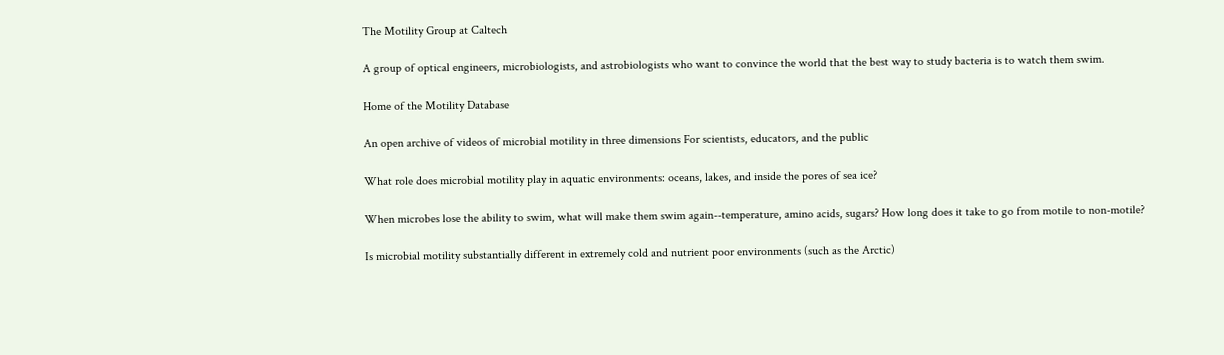The Motility Group at Caltech

A group of optical engineers, microbiologists, and astrobiologists who want to convince the world that the best way to study bacteria is to watch them swim.

Home of the Motility Database

An open archive of videos of microbial motility in three dimensions For scientists, educators, and the public

What role does microbial motility play in aquatic environments: oceans, lakes, and inside the pores of sea ice?

When microbes lose the ability to swim, what will make them swim again--temperature, amino acids, sugars? How long does it take to go from motile to non-motile?

Is microbial motility substantially different in extremely cold and nutrient poor environments (such as the Arctic)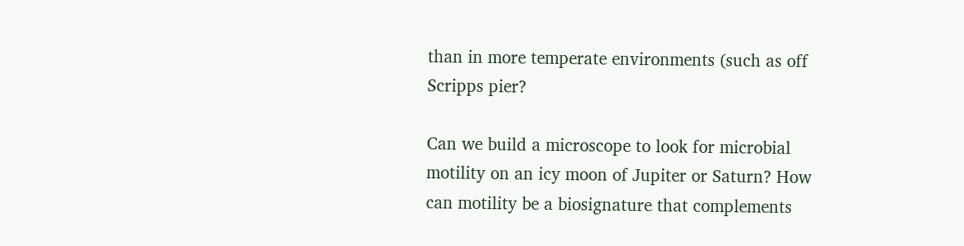than in more temperate environments (such as off Scripps pier?

Can we build a microscope to look for microbial motility on an icy moon of Jupiter or Saturn? How can motility be a biosignature that complements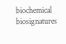biochemical biosignatures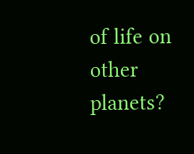of life on other planets?